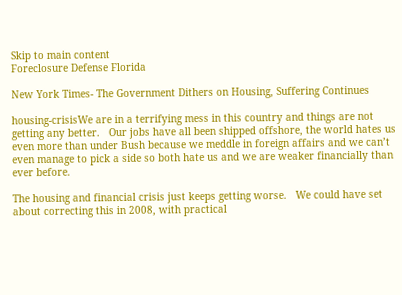Skip to main content
Foreclosure Defense Florida

New York Times- The Government Dithers on Housing, Suffering Continues

housing-crisisWe are in a terrifying mess in this country and things are not getting any better.   Our jobs have all been shipped offshore, the world hates us even more than under Bush because we meddle in foreign affairs and we can’t even manage to pick a side so both hate us and we are weaker financially than ever before.

The housing and financial crisis just keeps getting worse.   We could have set about correcting this in 2008, with practical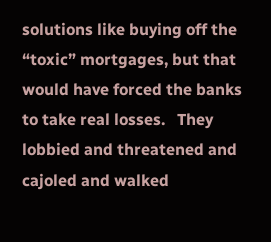solutions like buying off the “toxic” mortgages, but that would have forced the banks to take real losses.   They lobbied and threatened and cajoled and walked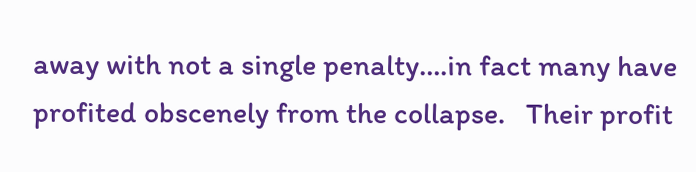away with not a single penalty….in fact many have profited obscenely from the collapse.   Their profit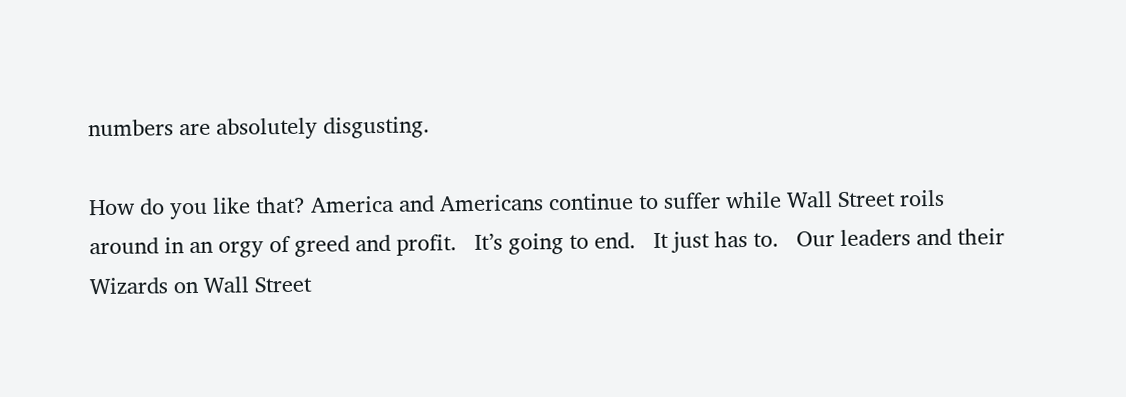numbers are absolutely disgusting.

How do you like that? America and Americans continue to suffer while Wall Street roils around in an orgy of greed and profit.   It’s going to end.   It just has to.   Our leaders and their Wizards on Wall Street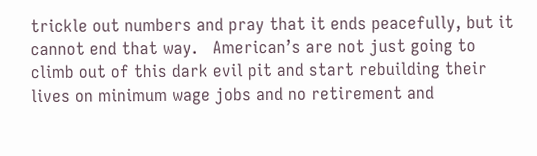trickle out numbers and pray that it ends peacefully, but it cannot end that way.   American’s are not just going to climb out of this dark evil pit and start rebuilding their lives on minimum wage jobs and no retirement and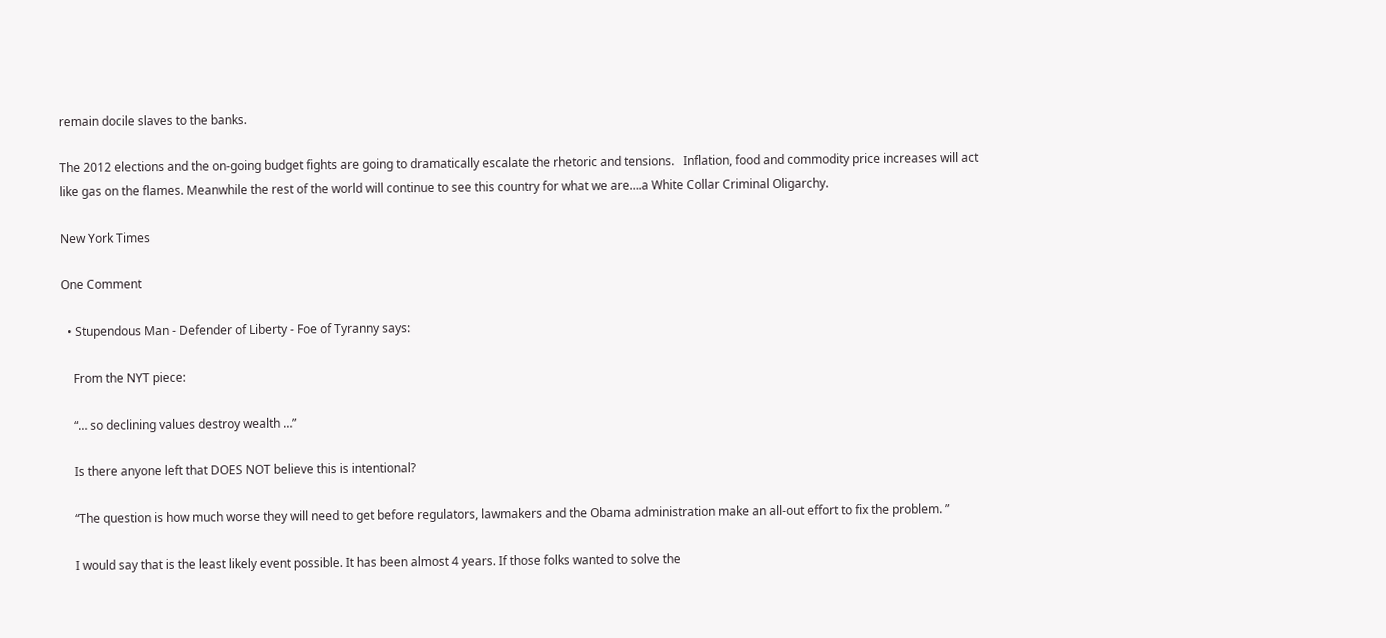remain docile slaves to the banks.

The 2012 elections and the on-going budget fights are going to dramatically escalate the rhetoric and tensions.   Inflation, food and commodity price increases will act like gas on the flames. Meanwhile the rest of the world will continue to see this country for what we are….a White Collar Criminal Oligarchy.

New York Times

One Comment

  • Stupendous Man - Defender of Liberty - Foe of Tyranny says:

    From the NYT piece:

    “… so declining values destroy wealth …”

    Is there anyone left that DOES NOT believe this is intentional?

    “The question is how much worse they will need to get before regulators, lawmakers and the Obama administration make an all-out effort to fix the problem. ”

    I would say that is the least likely event possible. It has been almost 4 years. If those folks wanted to solve the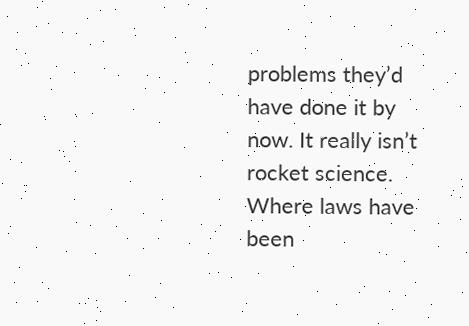problems they’d have done it by now. It really isn’t rocket science. Where laws have been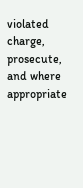violated charge, prosecute, and where appropriate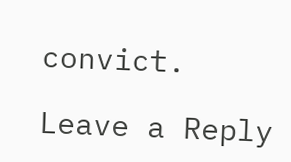convict.

Leave a Reply